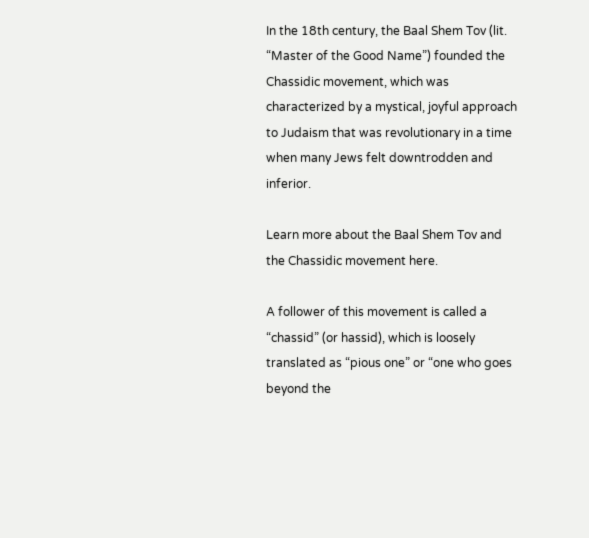In the 18th century, the Baal Shem Tov (lit. “Master of the Good Name”) founded the Chassidic movement, which was characterized by a mystical, joyful approach to Judaism that was revolutionary in a time when many Jews felt downtrodden and inferior.

Learn more about the Baal Shem Tov and the Chassidic movement here.

A follower of this movement is called a “chassid” (or hassid), which is loosely translated as “pious one” or “one who goes beyond the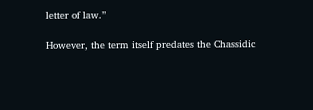letter of law.”

However, the term itself predates the Chassidic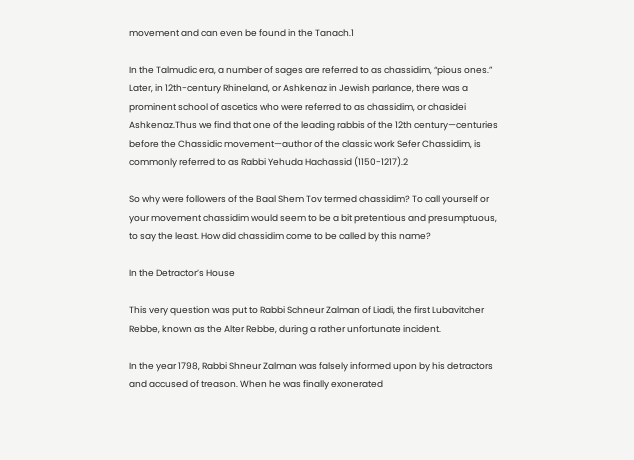movement and can even be found in the Tanach.1

In the Talmudic era, a number of sages are referred to as chassidim, “pious ones.” Later, in 12th-century Rhineland, or Ashkenaz in Jewish parlance, there was a prominent school of ascetics who were referred to as chassidim, or chasidei Ashkenaz.Thus we find that one of the leading rabbis of the 12th century—centuries before the Chassidic movement—author of the classic work Sefer Chassidim, is commonly referred to as Rabbi Yehuda Hachassid (1150-1217).2

So why were followers of the Baal Shem Tov termed chassidim? To call yourself or your movement chassidim would seem to be a bit pretentious and presumptuous, to say the least. How did chassidim come to be called by this name?

In the Detractor’s House

This very question was put to Rabbi Schneur Zalman of Liadi, the first Lubavitcher Rebbe, known as the Alter Rebbe, during a rather unfortunate incident.

In the year 1798, Rabbi Shneur Zalman was falsely informed upon by his detractors and accused of treason. When he was finally exonerated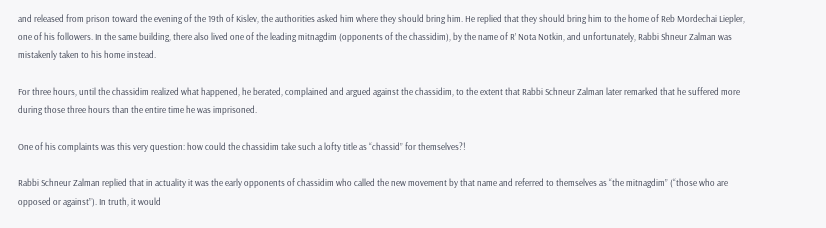and released from prison toward the evening of the 19th of Kislev, the authorities asked him where they should bring him. He replied that they should bring him to the home of Reb Mordechai Liepler, one of his followers. In the same building, there also lived one of the leading mitnagdim (opponents of the chassidim), by the name of R’ Nota Notkin, and unfortunately, Rabbi Shneur Zalman was mistakenly taken to his home instead.

For three hours, until the chassidim realized what happened, he berated, complained and argued against the chassidim, to the extent that Rabbi Schneur Zalman later remarked that he suffered more during those three hours than the entire time he was imprisoned.

One of his complaints was this very question: how could the chassidim take such a lofty title as “chassid” for themselves?!

Rabbi Schneur Zalman replied that in actuality it was the early opponents of chassidim who called the new movement by that name and referred to themselves as “the mitnagdim” (“those who are opposed or against”). In truth, it would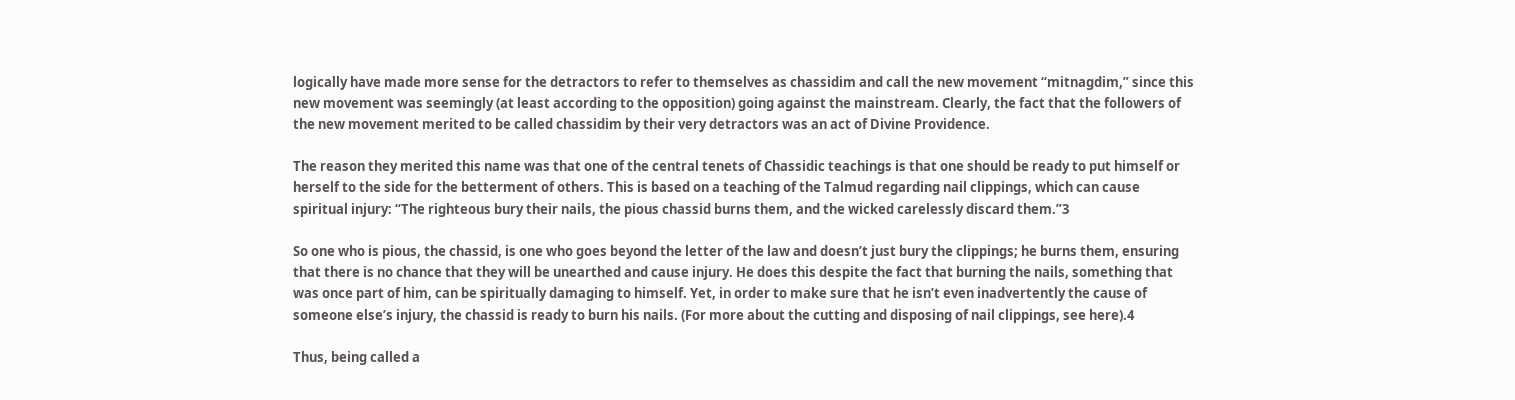logically have made more sense for the detractors to refer to themselves as chassidim and call the new movement “mitnagdim,” since this new movement was seemingly (at least according to the opposition) going against the mainstream. Clearly, the fact that the followers of the new movement merited to be called chassidim by their very detractors was an act of Divine Providence.

The reason they merited this name was that one of the central tenets of Chassidic teachings is that one should be ready to put himself or herself to the side for the betterment of others. This is based on a teaching of the Talmud regarding nail clippings, which can cause spiritual injury: “The righteous bury their nails, the pious chassid burns them, and the wicked carelessly discard them.”3

So one who is pious, the chassid, is one who goes beyond the letter of the law and doesn’t just bury the clippings; he burns them, ensuring that there is no chance that they will be unearthed and cause injury. He does this despite the fact that burning the nails, something that was once part of him, can be spiritually damaging to himself. Yet, in order to make sure that he isn’t even inadvertently the cause of someone else’s injury, the chassid is ready to burn his nails. (For more about the cutting and disposing of nail clippings, see here).4

Thus, being called a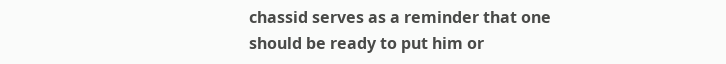chassid serves as a reminder that one should be ready to put him or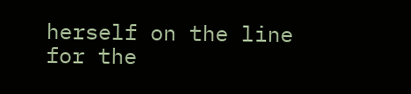herself on the line for the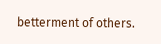betterment of others.